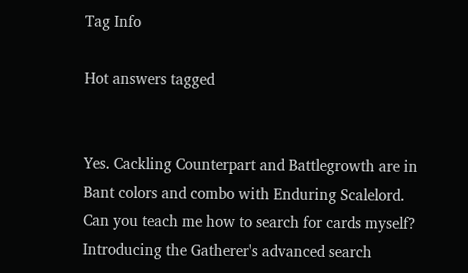Tag Info

Hot answers tagged


Yes. Cackling Counterpart and Battlegrowth are in Bant colors and combo with Enduring Scalelord. Can you teach me how to search for cards myself? Introducing the Gatherer's advanced search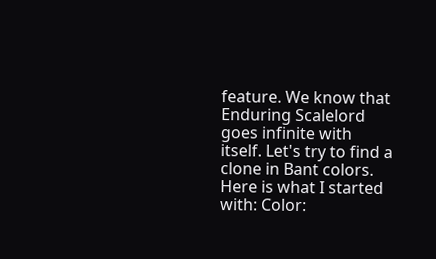feature. We know that Enduring Scalelord goes infinite with itself. Let's try to find a clone in Bant colors. Here is what I started with: Color: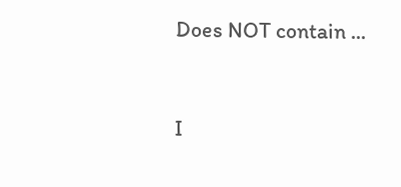Does NOT contain ...


I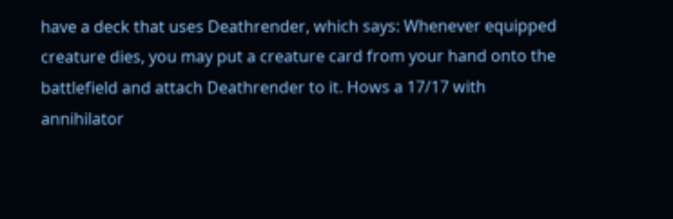have a deck that uses Deathrender, which says: Whenever equipped creature dies, you may put a creature card from your hand onto the battlefield and attach Deathrender to it. Hows a 17/17 with annihilator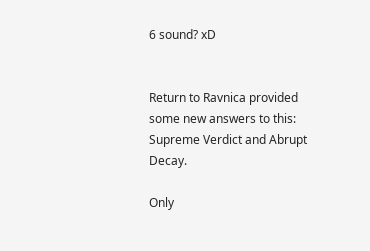6 sound? xD


Return to Ravnica provided some new answers to this: Supreme Verdict and Abrupt Decay.

Only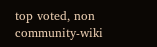top voted, non community-wiki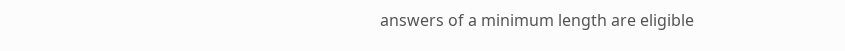answers of a minimum length are eligible